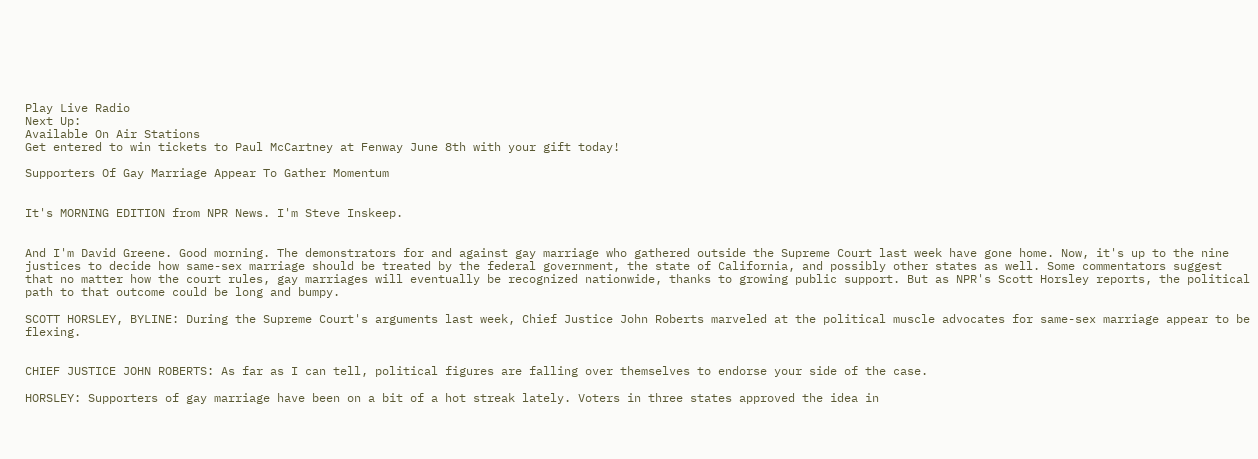Play Live Radio
Next Up:
Available On Air Stations
Get entered to win tickets to Paul McCartney at Fenway June 8th with your gift today!

Supporters Of Gay Marriage Appear To Gather Momentum


It's MORNING EDITION from NPR News. I'm Steve Inskeep.


And I'm David Greene. Good morning. The demonstrators for and against gay marriage who gathered outside the Supreme Court last week have gone home. Now, it's up to the nine justices to decide how same-sex marriage should be treated by the federal government, the state of California, and possibly other states as well. Some commentators suggest that no matter how the court rules, gay marriages will eventually be recognized nationwide, thanks to growing public support. But as NPR's Scott Horsley reports, the political path to that outcome could be long and bumpy.

SCOTT HORSLEY, BYLINE: During the Supreme Court's arguments last week, Chief Justice John Roberts marveled at the political muscle advocates for same-sex marriage appear to be flexing.


CHIEF JUSTICE JOHN ROBERTS: As far as I can tell, political figures are falling over themselves to endorse your side of the case.

HORSLEY: Supporters of gay marriage have been on a bit of a hot streak lately. Voters in three states approved the idea in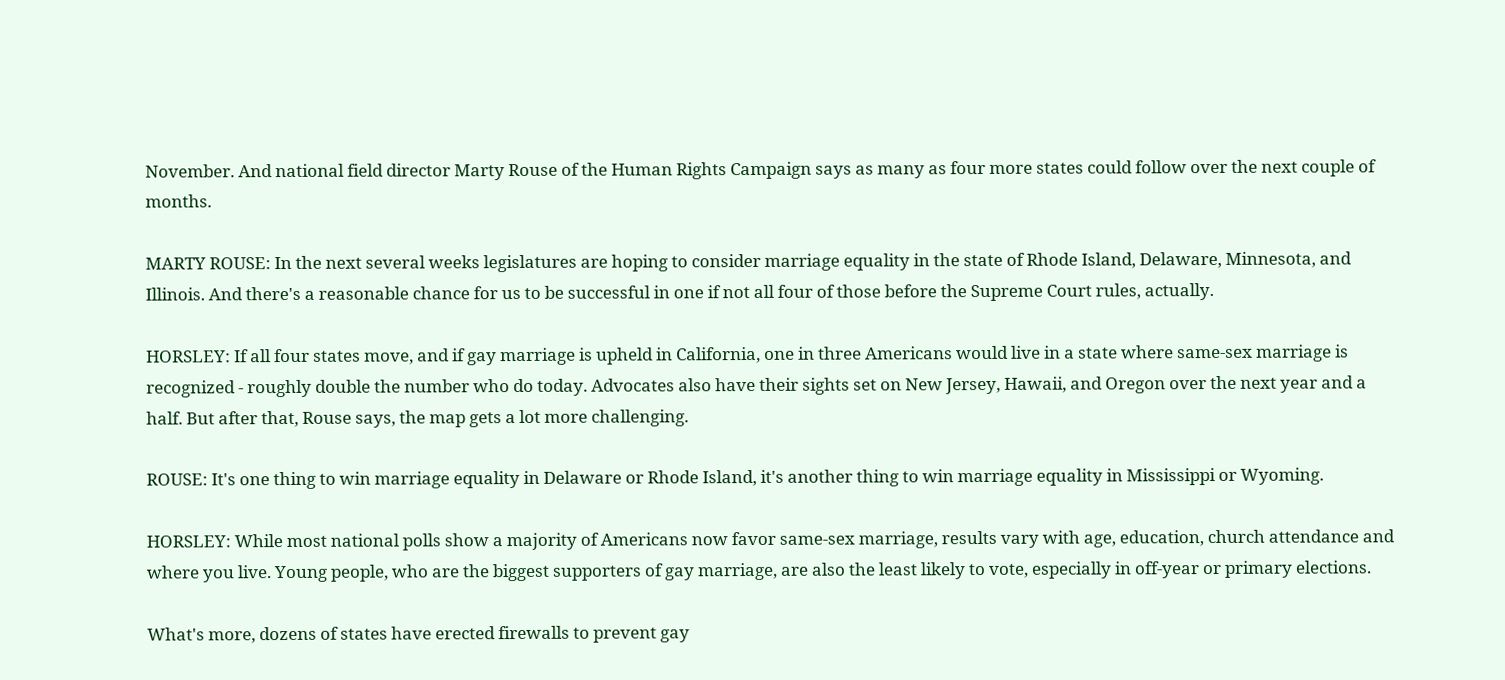November. And national field director Marty Rouse of the Human Rights Campaign says as many as four more states could follow over the next couple of months.

MARTY ROUSE: In the next several weeks legislatures are hoping to consider marriage equality in the state of Rhode Island, Delaware, Minnesota, and Illinois. And there's a reasonable chance for us to be successful in one if not all four of those before the Supreme Court rules, actually.

HORSLEY: If all four states move, and if gay marriage is upheld in California, one in three Americans would live in a state where same-sex marriage is recognized - roughly double the number who do today. Advocates also have their sights set on New Jersey, Hawaii, and Oregon over the next year and a half. But after that, Rouse says, the map gets a lot more challenging.

ROUSE: It's one thing to win marriage equality in Delaware or Rhode Island, it's another thing to win marriage equality in Mississippi or Wyoming.

HORSLEY: While most national polls show a majority of Americans now favor same-sex marriage, results vary with age, education, church attendance and where you live. Young people, who are the biggest supporters of gay marriage, are also the least likely to vote, especially in off-year or primary elections.

What's more, dozens of states have erected firewalls to prevent gay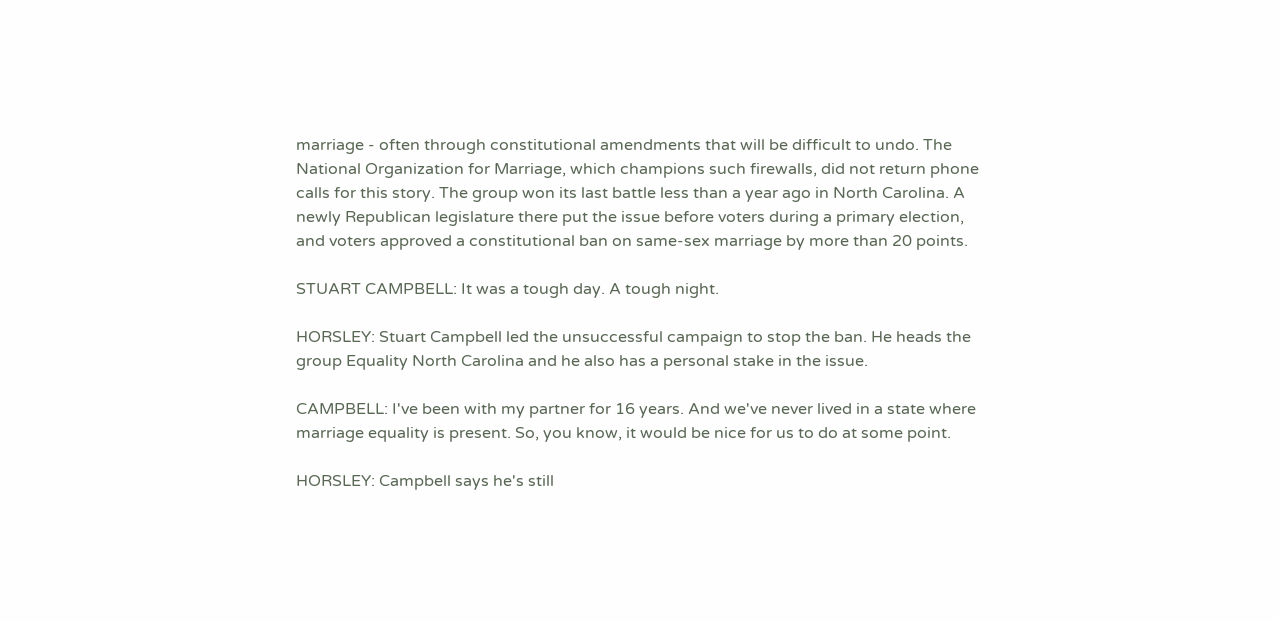marriage - often through constitutional amendments that will be difficult to undo. The National Organization for Marriage, which champions such firewalls, did not return phone calls for this story. The group won its last battle less than a year ago in North Carolina. A newly Republican legislature there put the issue before voters during a primary election, and voters approved a constitutional ban on same-sex marriage by more than 20 points.

STUART CAMPBELL: It was a tough day. A tough night.

HORSLEY: Stuart Campbell led the unsuccessful campaign to stop the ban. He heads the group Equality North Carolina and he also has a personal stake in the issue.

CAMPBELL: I've been with my partner for 16 years. And we've never lived in a state where marriage equality is present. So, you know, it would be nice for us to do at some point.

HORSLEY: Campbell says he's still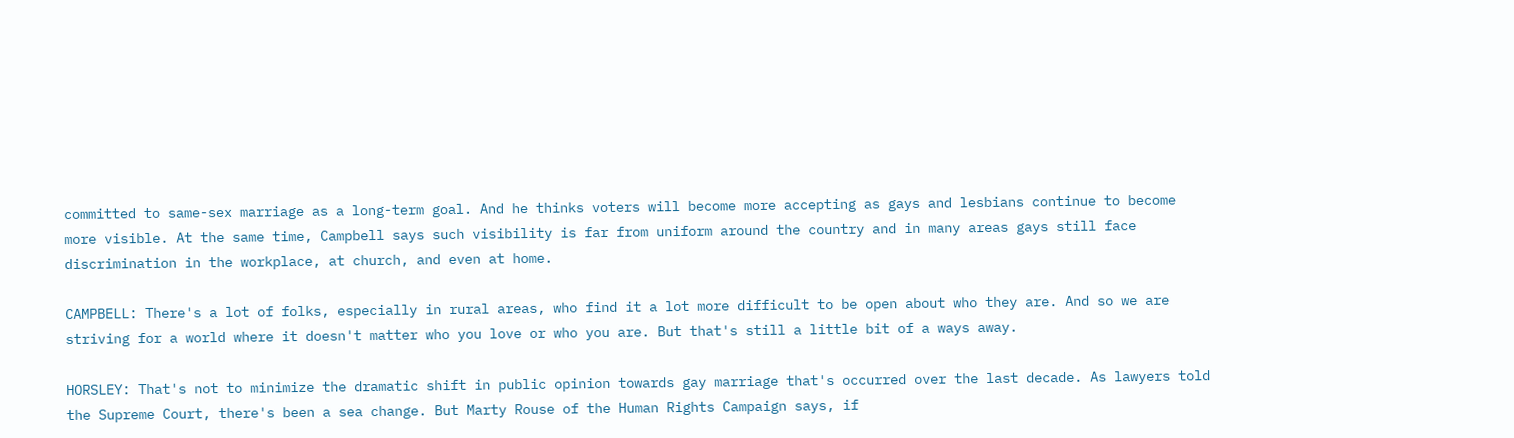committed to same-sex marriage as a long-term goal. And he thinks voters will become more accepting as gays and lesbians continue to become more visible. At the same time, Campbell says such visibility is far from uniform around the country and in many areas gays still face discrimination in the workplace, at church, and even at home.

CAMPBELL: There's a lot of folks, especially in rural areas, who find it a lot more difficult to be open about who they are. And so we are striving for a world where it doesn't matter who you love or who you are. But that's still a little bit of a ways away.

HORSLEY: That's not to minimize the dramatic shift in public opinion towards gay marriage that's occurred over the last decade. As lawyers told the Supreme Court, there's been a sea change. But Marty Rouse of the Human Rights Campaign says, if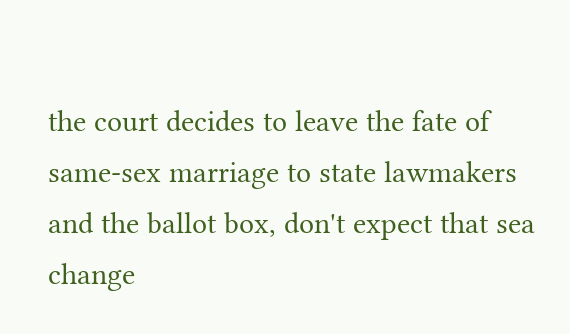the court decides to leave the fate of same-sex marriage to state lawmakers and the ballot box, don't expect that sea change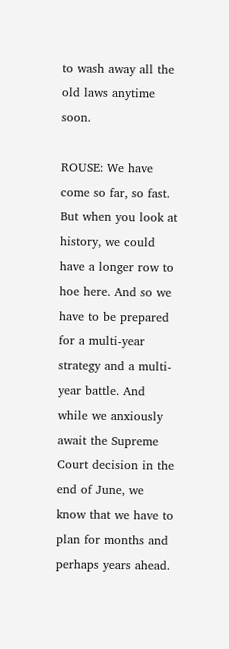to wash away all the old laws anytime soon.

ROUSE: We have come so far, so fast. But when you look at history, we could have a longer row to hoe here. And so we have to be prepared for a multi-year strategy and a multi-year battle. And while we anxiously await the Supreme Court decision in the end of June, we know that we have to plan for months and perhaps years ahead.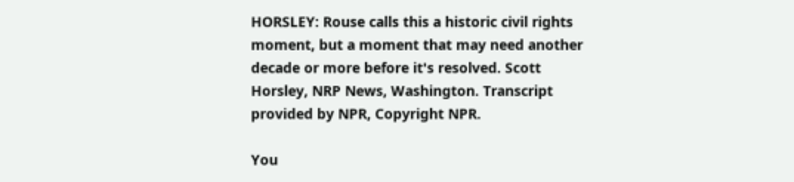HORSLEY: Rouse calls this a historic civil rights moment, but a moment that may need another decade or more before it's resolved. Scott Horsley, NRP News, Washington. Transcript provided by NPR, Copyright NPR.

You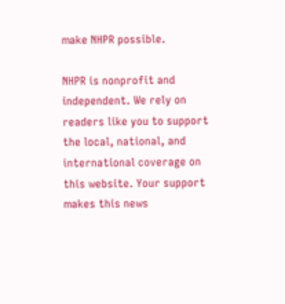make NHPR possible.

NHPR is nonprofit and independent. We rely on readers like you to support the local, national, and international coverage on this website. Your support makes this news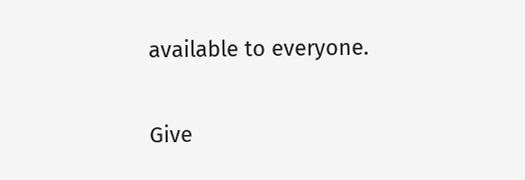available to everyone.

Give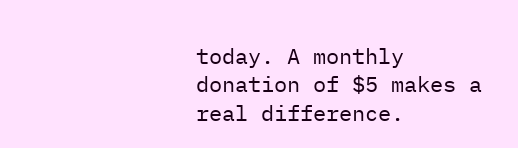today. A monthly donation of $5 makes a real difference.